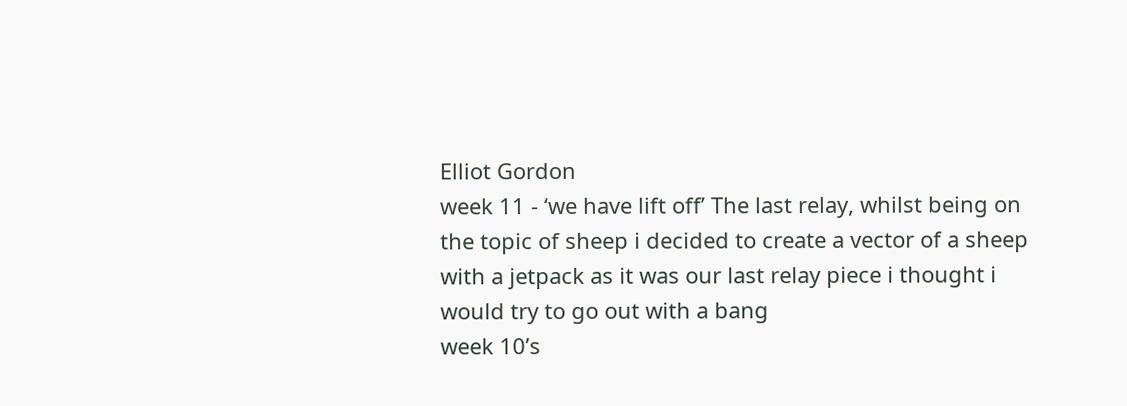Elliot Gordon
week 11 - ‘we have lift off’ The last relay, whilst being on the topic of sheep i decided to create a vector of a sheep with a jetpack as it was our last relay piece i thought i would try to go out with a bang
week 10’s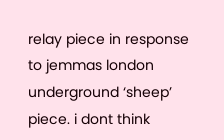relay piece in response to jemmas london underground ‘sheep’ piece. i dont think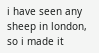i have seen any sheep in london, so i made it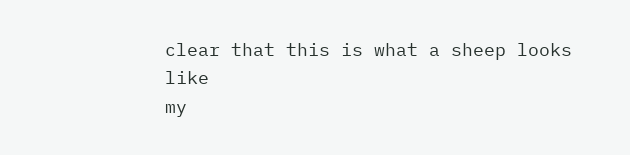clear that this is what a sheep looks like
my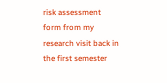risk assessment form from my research visit back in the first semester